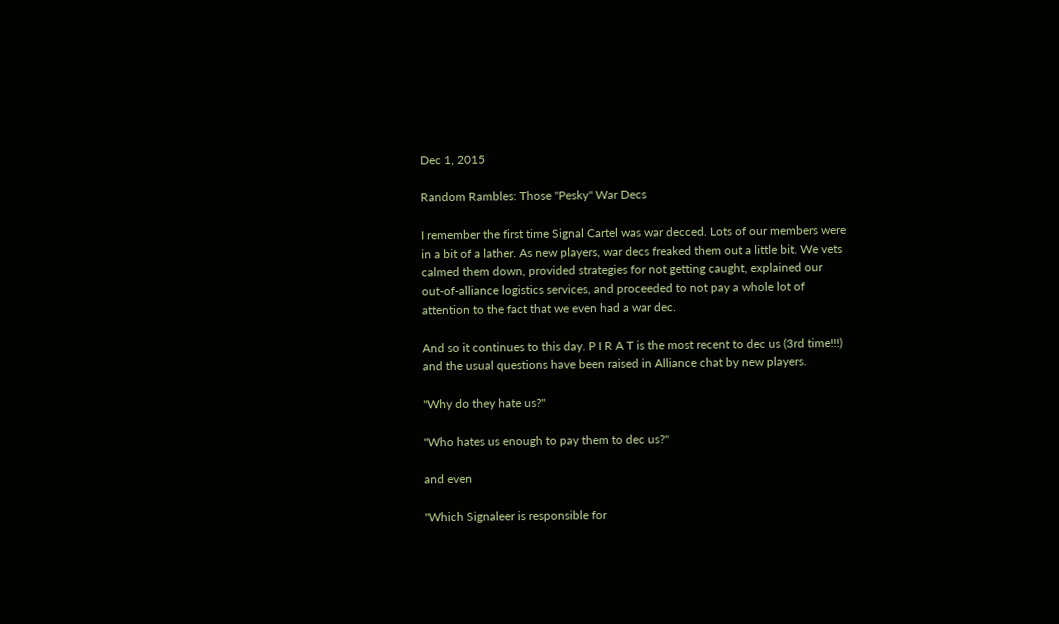Dec 1, 2015

Random Rambles: Those "Pesky" War Decs

I remember the first time Signal Cartel was war decced. Lots of our members were in a bit of a lather. As new players, war decs freaked them out a little bit. We vets calmed them down, provided strategies for not getting caught, explained our out-of-alliance logistics services, and proceeded to not pay a whole lot of attention to the fact that we even had a war dec.

And so it continues to this day. P I R A T is the most recent to dec us (3rd time!!!) and the usual questions have been raised in Alliance chat by new players.

"Why do they hate us?"

"Who hates us enough to pay them to dec us?"

and even

"Which Signaleer is responsible for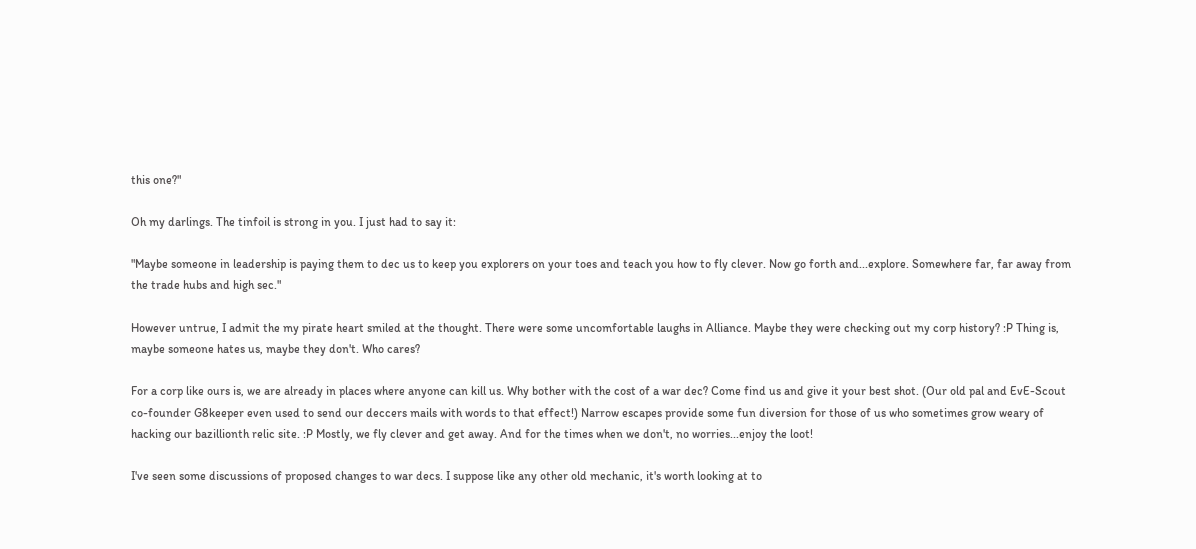this one?"

Oh my darlings. The tinfoil is strong in you. I just had to say it:

"Maybe someone in leadership is paying them to dec us to keep you explorers on your toes and teach you how to fly clever. Now go forth and...explore. Somewhere far, far away from the trade hubs and high sec."

However untrue, I admit the my pirate heart smiled at the thought. There were some uncomfortable laughs in Alliance. Maybe they were checking out my corp history? :P Thing is, maybe someone hates us, maybe they don't. Who cares?

For a corp like ours is, we are already in places where anyone can kill us. Why bother with the cost of a war dec? Come find us and give it your best shot. (Our old pal and EvE-Scout co-founder G8keeper even used to send our deccers mails with words to that effect!) Narrow escapes provide some fun diversion for those of us who sometimes grow weary of hacking our bazillionth relic site. :P Mostly, we fly clever and get away. And for the times when we don't, no worries...enjoy the loot!

I've seen some discussions of proposed changes to war decs. I suppose like any other old mechanic, it's worth looking at to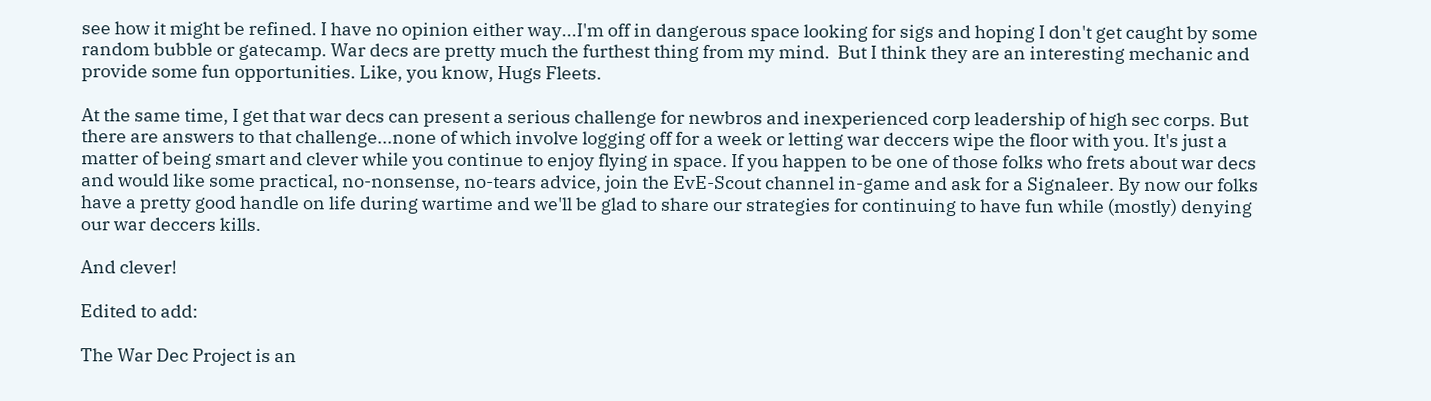see how it might be refined. I have no opinion either way...I'm off in dangerous space looking for sigs and hoping I don't get caught by some random bubble or gatecamp. War decs are pretty much the furthest thing from my mind.  But I think they are an interesting mechanic and provide some fun opportunities. Like, you know, Hugs Fleets.

At the same time, I get that war decs can present a serious challenge for newbros and inexperienced corp leadership of high sec corps. But there are answers to that challenge...none of which involve logging off for a week or letting war deccers wipe the floor with you. It's just a matter of being smart and clever while you continue to enjoy flying in space. If you happen to be one of those folks who frets about war decs and would like some practical, no-nonsense, no-tears advice, join the EvE-Scout channel in-game and ask for a Signaleer. By now our folks have a pretty good handle on life during wartime and we'll be glad to share our strategies for continuing to have fun while (mostly) denying our war deccers kills.

And clever!

Edited to add:

The War Dec Project is an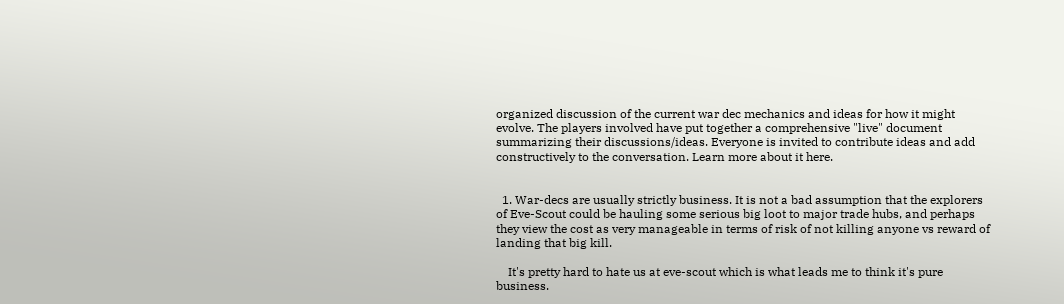organized discussion of the current war dec mechanics and ideas for how it might evolve. The players involved have put together a comprehensive "live" document summarizing their discussions/ideas. Everyone is invited to contribute ideas and add constructively to the conversation. Learn more about it here.


  1. War-decs are usually strictly business. It is not a bad assumption that the explorers of Eve-Scout could be hauling some serious big loot to major trade hubs, and perhaps they view the cost as very manageable in terms of risk of not killing anyone vs reward of landing that big kill.

    It's pretty hard to hate us at eve-scout which is what leads me to think it's pure business.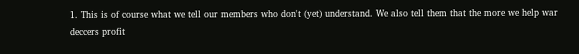1. This is of course what we tell our members who don't (yet) understand. We also tell them that the more we help war deccers profit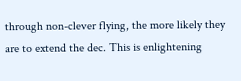through non-clever flying, the more likely they are to extend the dec. This is enlightening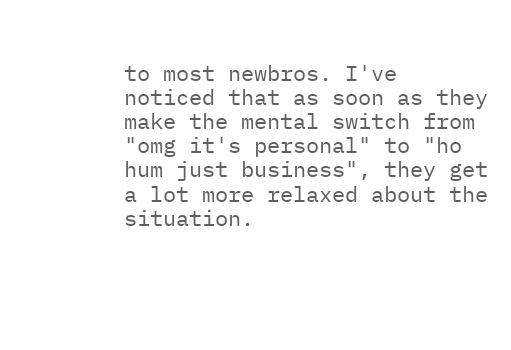to most newbros. I've noticed that as soon as they make the mental switch from "omg it's personal" to "ho hum just business", they get a lot more relaxed about the situation.